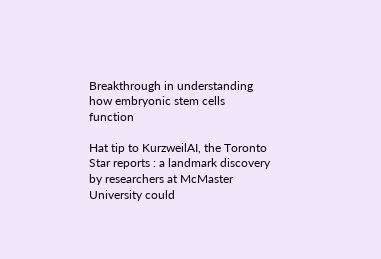Breakthrough in understanding how embryonic stem cells function

Hat tip to KurzweilAI, the Toronto Star reports : a landmark discovery by researchers at McMaster University could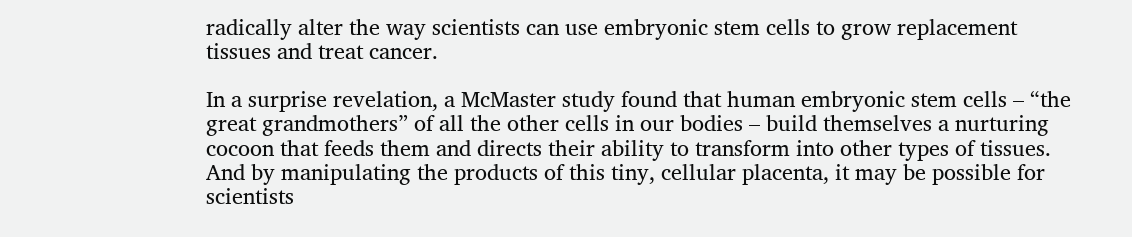radically alter the way scientists can use embryonic stem cells to grow replacement tissues and treat cancer.

In a surprise revelation, a McMaster study found that human embryonic stem cells – “the great grandmothers” of all the other cells in our bodies – build themselves a nurturing cocoon that feeds them and directs their ability to transform into other types of tissues. And by manipulating the products of this tiny, cellular placenta, it may be possible for scientists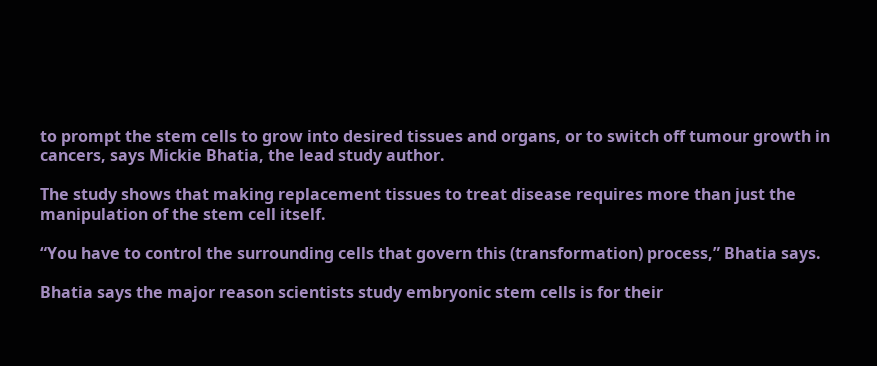to prompt the stem cells to grow into desired tissues and organs, or to switch off tumour growth in cancers, says Mickie Bhatia, the lead study author.

The study shows that making replacement tissues to treat disease requires more than just the manipulation of the stem cell itself.

“You have to control the surrounding cells that govern this (transformation) process,” Bhatia says.

Bhatia says the major reason scientists study embryonic stem cells is for their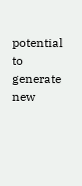potential to generate new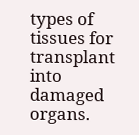types of tissues for transplant into damaged organs.